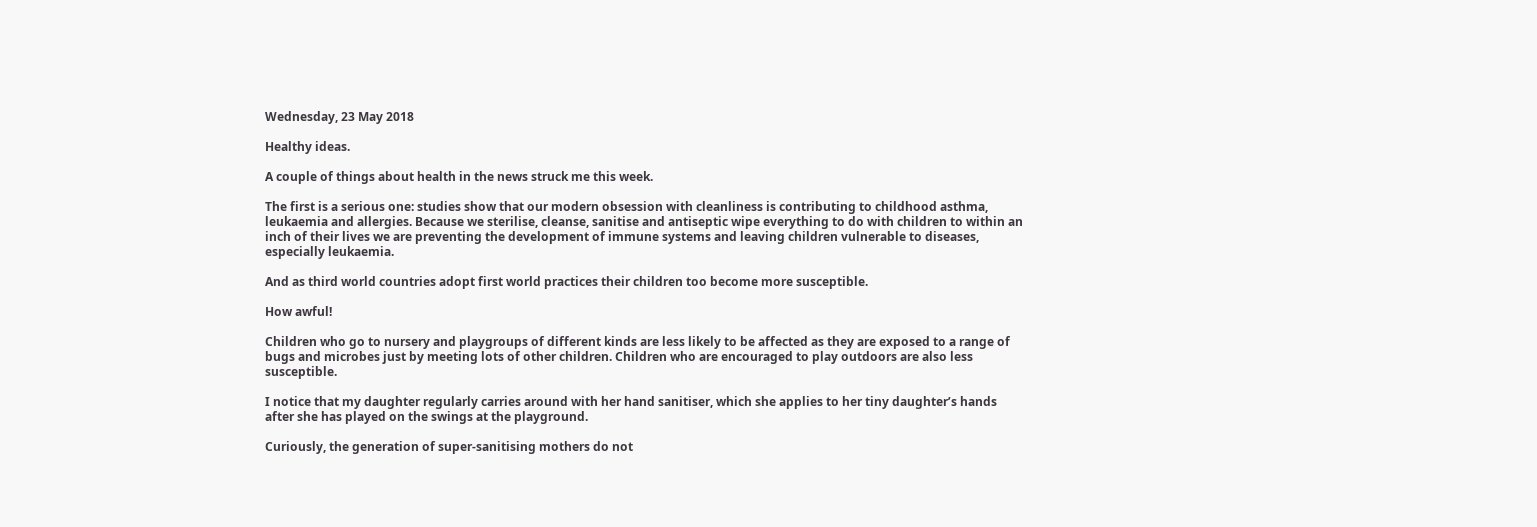Wednesday, 23 May 2018

Healthy ideas.

A couple of things about health in the news struck me this week.

The first is a serious one: studies show that our modern obsession with cleanliness is contributing to childhood asthma, leukaemia and allergies. Because we sterilise, cleanse, sanitise and antiseptic wipe everything to do with children to within an inch of their lives we are preventing the development of immune systems and leaving children vulnerable to diseases, especially leukaemia.

And as third world countries adopt first world practices their children too become more susceptible.

How awful!

Children who go to nursery and playgroups of different kinds are less likely to be affected as they are exposed to a range of bugs and microbes just by meeting lots of other children. Children who are encouraged to play outdoors are also less susceptible.

I notice that my daughter regularly carries around with her hand sanitiser, which she applies to her tiny daughter’s hands after she has played on the swings at the playground.

Curiously, the generation of super-sanitising mothers do not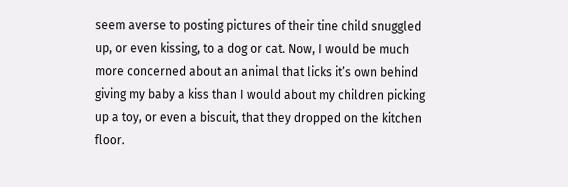seem averse to posting pictures of their tine child snuggled up, or even kissing, to a dog or cat. Now, I would be much more concerned about an animal that licks it’s own behind giving my baby a kiss than I would about my children picking up a toy, or even a biscuit, that they dropped on the kitchen floor.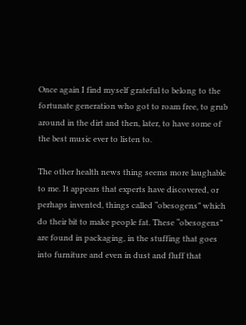Once again I find myself grateful to belong to the fortunate generation who got to roam free, to grub around in the dirt and then, later, to have some of the best music ever to listen to.

The other health news thing seems more laughable to me. It appears that experts have discovered, or perhaps invented, things called “obesogens” which do their bit to make people fat. These “obesogens” are found in packaging, in the stuffing that goes into furniture and even in dust and fluff that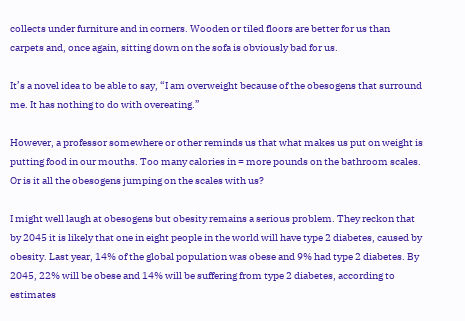collects under furniture and in corners. Wooden or tiled floors are better for us than carpets and, once again, sitting down on the sofa is obviously bad for us.

It’s a novel idea to be able to say, “I am overweight because of the obesogens that surround me. It has nothing to do with overeating.”

However, a professor somewhere or other reminds us that what makes us put on weight is putting food in our mouths. Too many calories in = more pounds on the bathroom scales. Or is it all the obesogens jumping on the scales with us?

I might well laugh at obesogens but obesity remains a serious problem. They reckon that by 2045 it is likely that one in eight people in the world will have type 2 diabetes, caused by obesity. Last year, 14% of the global population was obese and 9% had type 2 diabetes. By 2045, 22% will be obese and 14% will be suffering from type 2 diabetes, according to estimates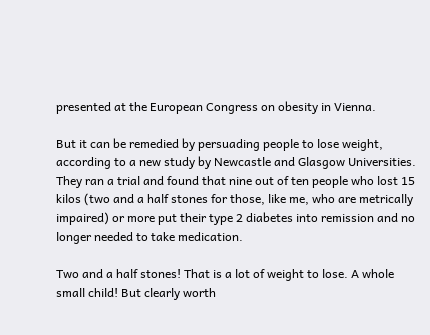presented at the European Congress on obesity in Vienna.

But it can be remedied by persuading people to lose weight, according to a new study by Newcastle and Glasgow Universities. They ran a trial and found that nine out of ten people who lost 15 kilos (two and a half stones for those, like me, who are metrically impaired) or more put their type 2 diabetes into remission and no longer needed to take medication.

Two and a half stones! That is a lot of weight to lose. A whole small child! But clearly worth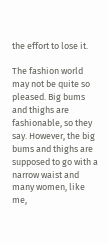the effort to lose it.

The fashion world may not be quite so pleased. Big bums and thighs are fashionable, so they say. However, the big bums and thighs are supposed to go with a narrow waist and many women, like me,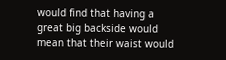would find that having a great big backside would mean that their waist would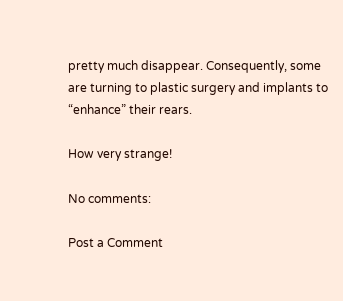pretty much disappear. Consequently, some are turning to plastic surgery and implants to “enhance” their rears.

How very strange!

No comments:

Post a Comment